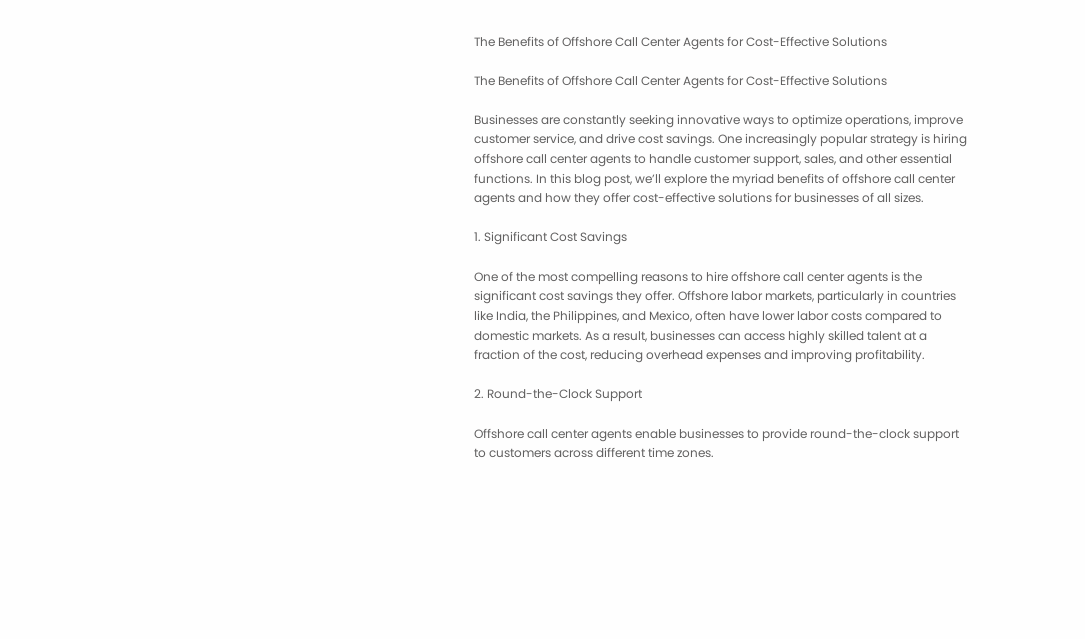The Benefits of Offshore Call Center Agents for Cost-Effective Solutions

The Benefits of Offshore Call Center Agents for Cost-Effective Solutions

Businesses are constantly seeking innovative ways to optimize operations, improve customer service, and drive cost savings. One increasingly popular strategy is hiring offshore call center agents to handle customer support, sales, and other essential functions. In this blog post, we’ll explore the myriad benefits of offshore call center agents and how they offer cost-effective solutions for businesses of all sizes.

1. Significant Cost Savings

One of the most compelling reasons to hire offshore call center agents is the significant cost savings they offer. Offshore labor markets, particularly in countries like India, the Philippines, and Mexico, often have lower labor costs compared to domestic markets. As a result, businesses can access highly skilled talent at a fraction of the cost, reducing overhead expenses and improving profitability.

2. Round-the-Clock Support

Offshore call center agents enable businesses to provide round-the-clock support to customers across different time zones.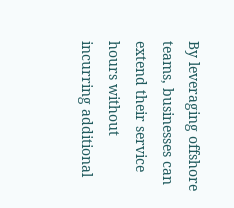By leveraging offshore teams, businesses can extend their service hours without incurring additional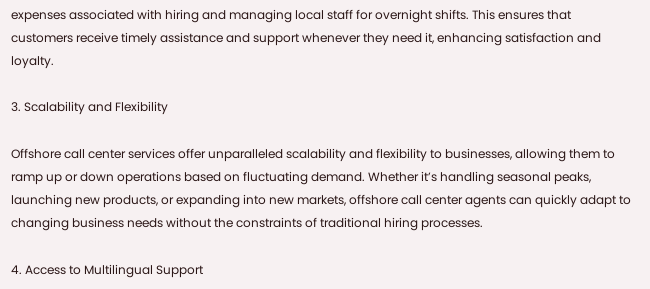expenses associated with hiring and managing local staff for overnight shifts. This ensures that customers receive timely assistance and support whenever they need it, enhancing satisfaction and loyalty.

3. Scalability and Flexibility

Offshore call center services offer unparalleled scalability and flexibility to businesses, allowing them to ramp up or down operations based on fluctuating demand. Whether it’s handling seasonal peaks, launching new products, or expanding into new markets, offshore call center agents can quickly adapt to changing business needs without the constraints of traditional hiring processes.

4. Access to Multilingual Support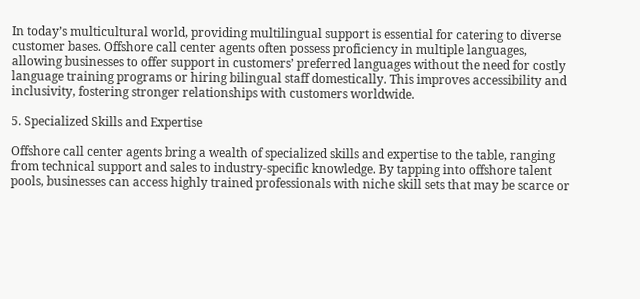In today’s multicultural world, providing multilingual support is essential for catering to diverse customer bases. Offshore call center agents often possess proficiency in multiple languages, allowing businesses to offer support in customers’ preferred languages without the need for costly language training programs or hiring bilingual staff domestically. This improves accessibility and inclusivity, fostering stronger relationships with customers worldwide.

5. Specialized Skills and Expertise

Offshore call center agents bring a wealth of specialized skills and expertise to the table, ranging from technical support and sales to industry-specific knowledge. By tapping into offshore talent pools, businesses can access highly trained professionals with niche skill sets that may be scarce or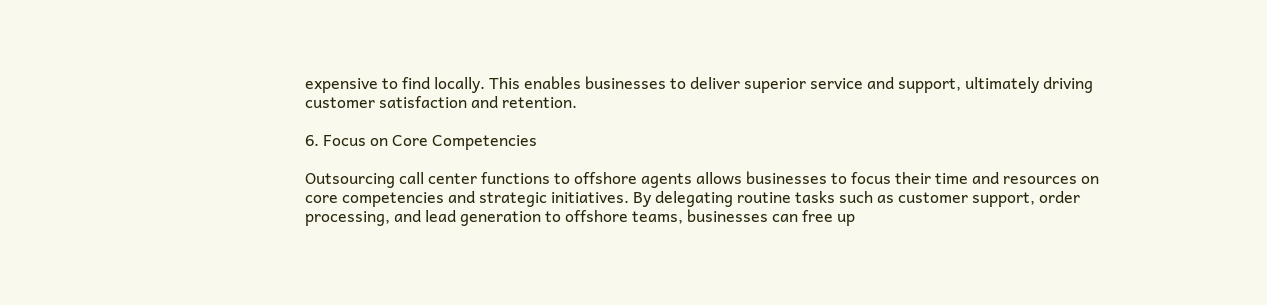expensive to find locally. This enables businesses to deliver superior service and support, ultimately driving customer satisfaction and retention.

6. Focus on Core Competencies

Outsourcing call center functions to offshore agents allows businesses to focus their time and resources on core competencies and strategic initiatives. By delegating routine tasks such as customer support, order processing, and lead generation to offshore teams, businesses can free up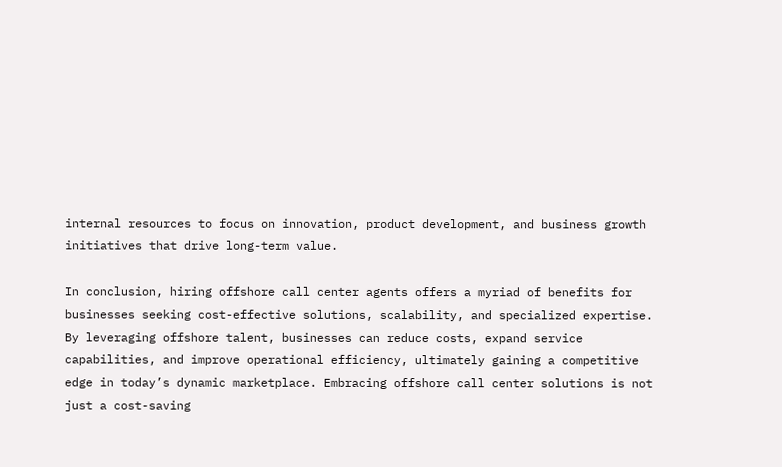internal resources to focus on innovation, product development, and business growth initiatives that drive long-term value.

In conclusion, hiring offshore call center agents offers a myriad of benefits for businesses seeking cost-effective solutions, scalability, and specialized expertise. By leveraging offshore talent, businesses can reduce costs, expand service capabilities, and improve operational efficiency, ultimately gaining a competitive edge in today’s dynamic marketplace. Embracing offshore call center solutions is not just a cost-saving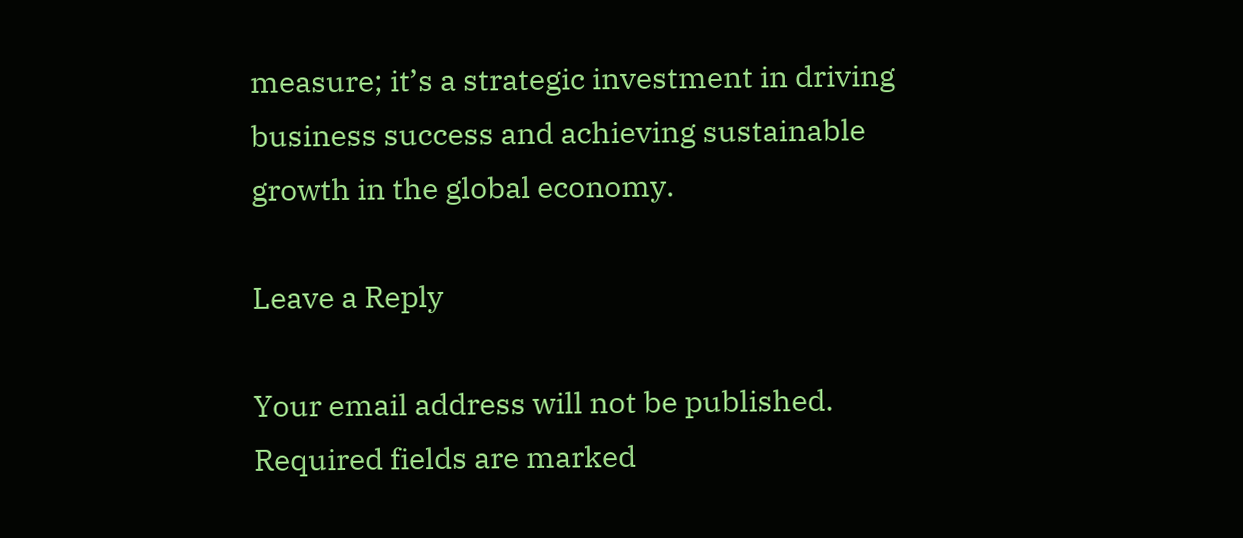measure; it’s a strategic investment in driving business success and achieving sustainable growth in the global economy.

Leave a Reply

Your email address will not be published. Required fields are marked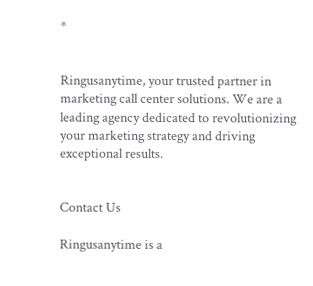*


Ringusanytime, your trusted partner in marketing call center solutions. We are a leading agency dedicated to revolutionizing your marketing strategy and driving exceptional results.


Contact Us

Ringusanytime is a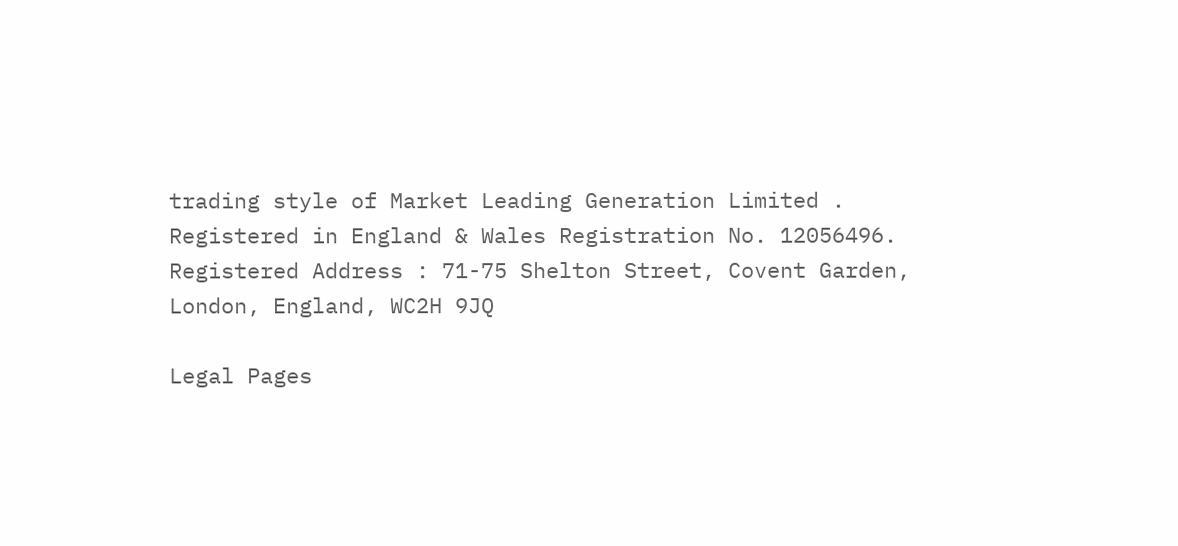trading style of Market Leading Generation Limited . Registered in England & Wales Registration No. 12056496.
Registered Address : 71-75 Shelton Street, Covent Garden, London, England, WC2H 9JQ

Legal Pages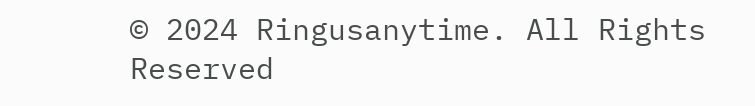© 2024 Ringusanytime. All Rights Reserved